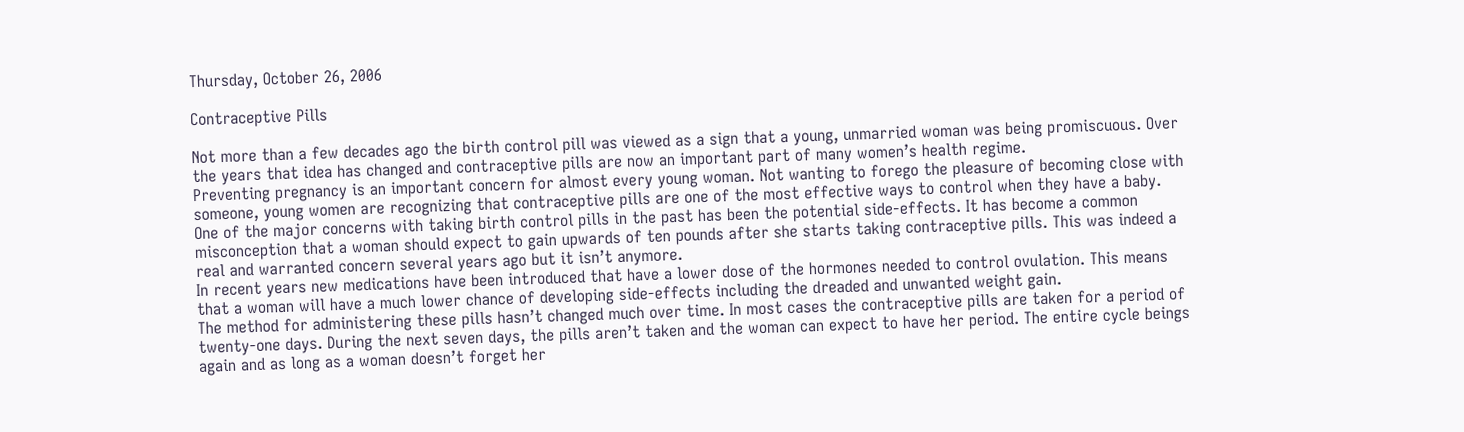Thursday, October 26, 2006

Contraceptive Pills

Not more than a few decades ago the birth control pill was viewed as a sign that a young, unmarried woman was being promiscuous. Over the years that idea has changed and contraceptive pills are now an important part of many women’s health regime.
Preventing pregnancy is an important concern for almost every young woman. Not wanting to forego the pleasure of becoming close with someone, young women are recognizing that contraceptive pills are one of the most effective ways to control when they have a baby.
One of the major concerns with taking birth control pills in the past has been the potential side-effects. It has become a common misconception that a woman should expect to gain upwards of ten pounds after she starts taking contraceptive pills. This was indeed a real and warranted concern several years ago but it isn’t anymore.
In recent years new medications have been introduced that have a lower dose of the hormones needed to control ovulation. This means that a woman will have a much lower chance of developing side-effects including the dreaded and unwanted weight gain.
The method for administering these pills hasn’t changed much over time. In most cases the contraceptive pills are taken for a period of twenty-one days. During the next seven days, the pills aren’t taken and the woman can expect to have her period. The entire cycle beings again and as long as a woman doesn’t forget her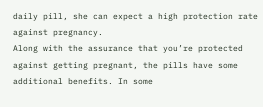daily pill, she can expect a high protection rate against pregnancy.
Along with the assurance that you’re protected against getting pregnant, the pills have some additional benefits. In some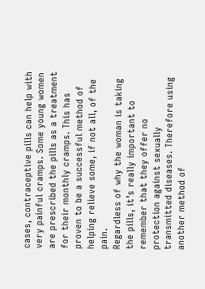cases, contraceptive pills can help with very painful cramps. Some young women are prescribed the pills as a treatment for their monthly cramps. This has proven to be a successful method of helping relieve some, if not all, of the pain.
Regardless of why the woman is taking the pills, it’s really important to remember that they offer no protection against sexually transmitted diseases. Therefore using another method of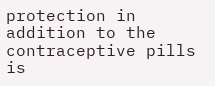protection in addition to the contraceptive pills is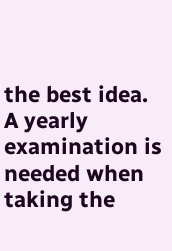the best idea.
A yearly examination is needed when taking the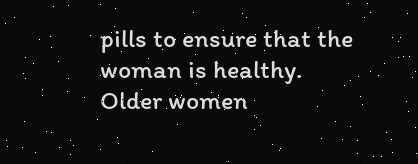pills to ensure that the woman is healthy. Older women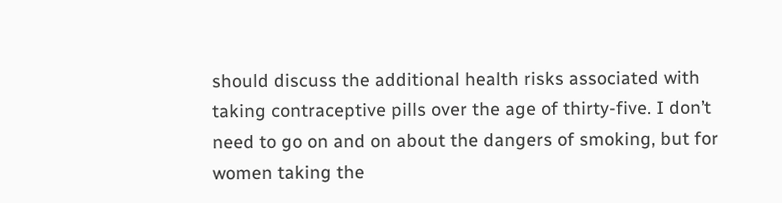should discuss the additional health risks associated with taking contraceptive pills over the age of thirty-five. I don’t need to go on and on about the dangers of smoking, but for women taking the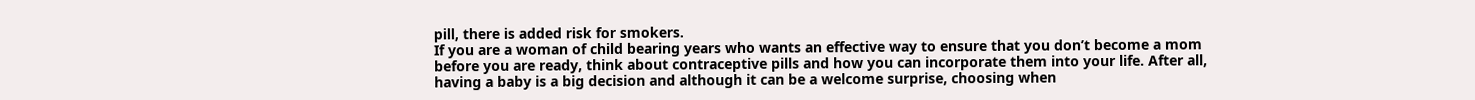pill, there is added risk for smokers.
If you are a woman of child bearing years who wants an effective way to ensure that you don’t become a mom before you are ready, think about contraceptive pills and how you can incorporate them into your life. After all, having a baby is a big decision and although it can be a welcome surprise, choosing when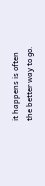it happens is often the better way to go.